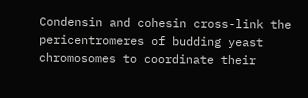Condensin and cohesin cross-link the pericentromeres of budding yeast chromosomes to coordinate their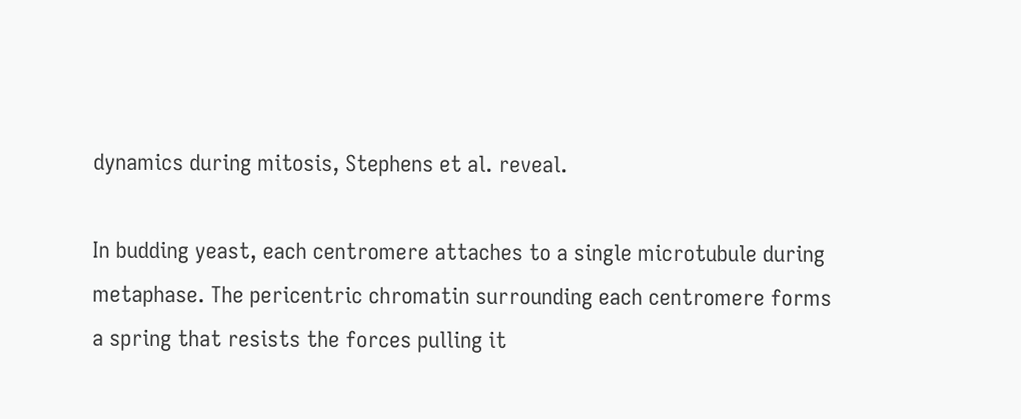dynamics during mitosis, Stephens et al. reveal.

In budding yeast, each centromere attaches to a single microtubule during metaphase. The pericentric chromatin surrounding each centromere forms a spring that resists the forces pulling it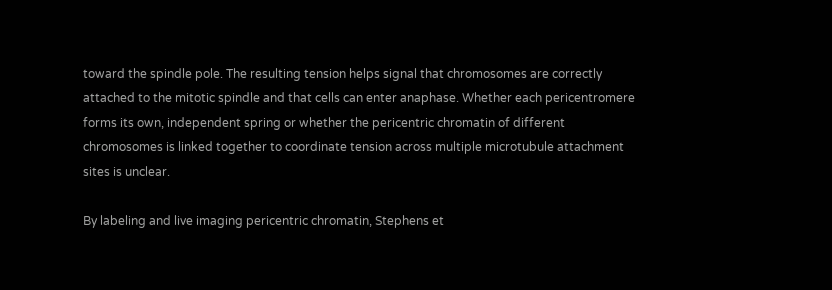toward the spindle pole. The resulting tension helps signal that chromosomes are correctly attached to the mitotic spindle and that cells can enter anaphase. Whether each pericentromere forms its own, independent spring or whether the pericentric chromatin of different chromosomes is linked together to coordinate tension across multiple microtubule attachment sites is unclear.

By labeling and live imaging pericentric chromatin, Stephens et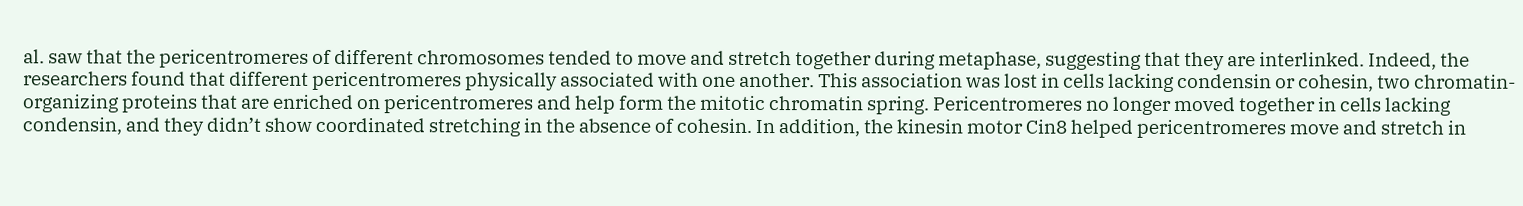al. saw that the pericentromeres of different chromosomes tended to move and stretch together during metaphase, suggesting that they are interlinked. Indeed, the researchers found that different pericentromeres physically associated with one another. This association was lost in cells lacking condensin or cohesin, two chromatin-organizing proteins that are enriched on pericentromeres and help form the mitotic chromatin spring. Pericentromeres no longer moved together in cells lacking condensin, and they didn’t show coordinated stretching in the absence of cohesin. In addition, the kinesin motor Cin8 helped pericentromeres move and stretch in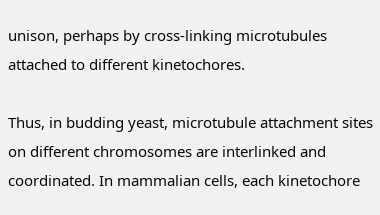unison, perhaps by cross-linking microtubules attached to different kinetochores.

Thus, in budding yeast, microtubule attachment sites on different chromosomes are interlinked and coordinated. In mammalian cells, each kinetochore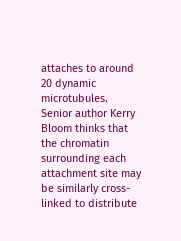attaches to around 20 dynamic microtubules. Senior author Kerry Bloom thinks that the chromatin surrounding each attachment site may be similarly cross-linked to distribute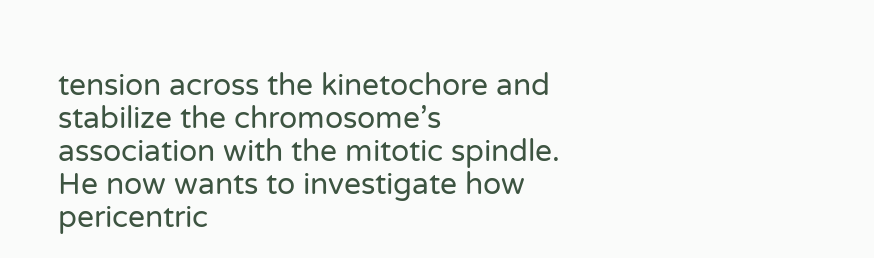tension across the kinetochore and stabilize the chromosome’s association with the mitotic spindle. He now wants to investigate how pericentric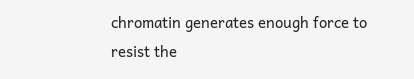chromatin generates enough force to resist the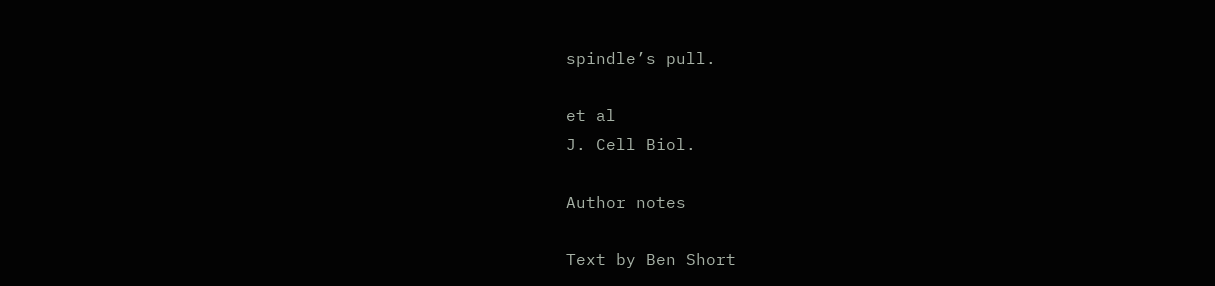spindle’s pull.

et al
J. Cell Biol.

Author notes

Text by Ben Short